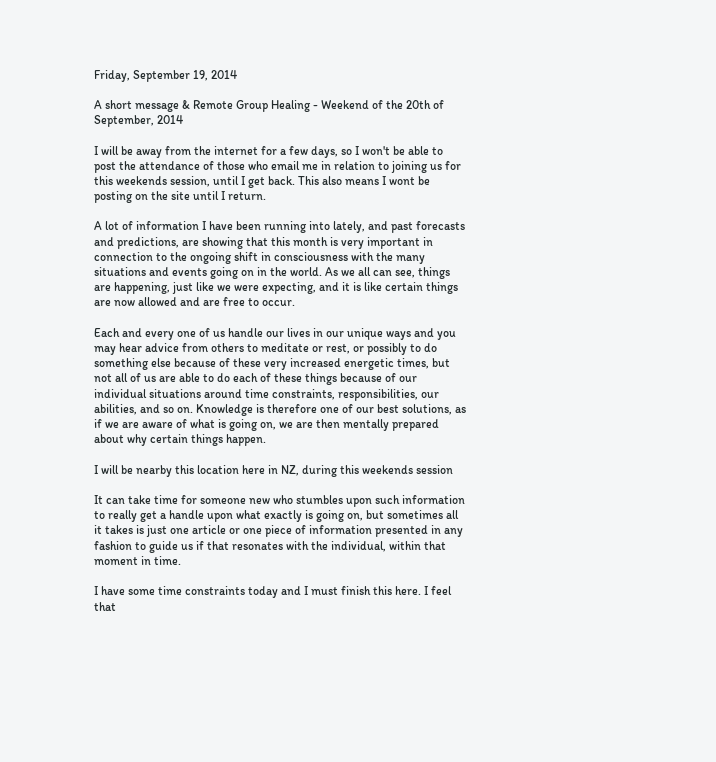Friday, September 19, 2014

A short message & Remote Group Healing - Weekend of the 20th of September, 2014

I will be away from the internet for a few days, so I won't be able to post the attendance of those who email me in relation to joining us for this weekends session, until I get back. This also means I wont be posting on the site until I return.

A lot of information I have been running into lately, and past forecasts and predictions, are showing that this month is very important in connection to the ongoing shift in consciousness with the many situations and events going on in the world. As we all can see, things are happening, just like we were expecting, and it is like certain things are now allowed and are free to occur.

Each and every one of us handle our lives in our unique ways and you may hear advice from others to meditate or rest, or possibly to do something else because of these very increased energetic times, but not all of us are able to do each of these things because of our individual situations around time constraints, responsibilities, our abilities, and so on. Knowledge is therefore one of our best solutions, as if we are aware of what is going on, we are then mentally prepared about why certain things happen.

I will be nearby this location here in NZ, during this weekends session

It can take time for someone new who stumbles upon such information to really get a handle upon what exactly is going on, but sometimes all it takes is just one article or one piece of information presented in any fashion to guide us if that resonates with the individual, within that moment in time.

I have some time constraints today and I must finish this here. I feel that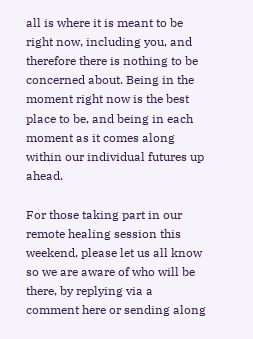all is where it is meant to be right now, including you, and therefore there is nothing to be concerned about. Being in the moment right now is the best place to be, and being in each moment as it comes along within our individual futures up ahead.

For those taking part in our remote healing session this weekend, please let us all know so we are aware of who will be there, by replying via a comment here or sending along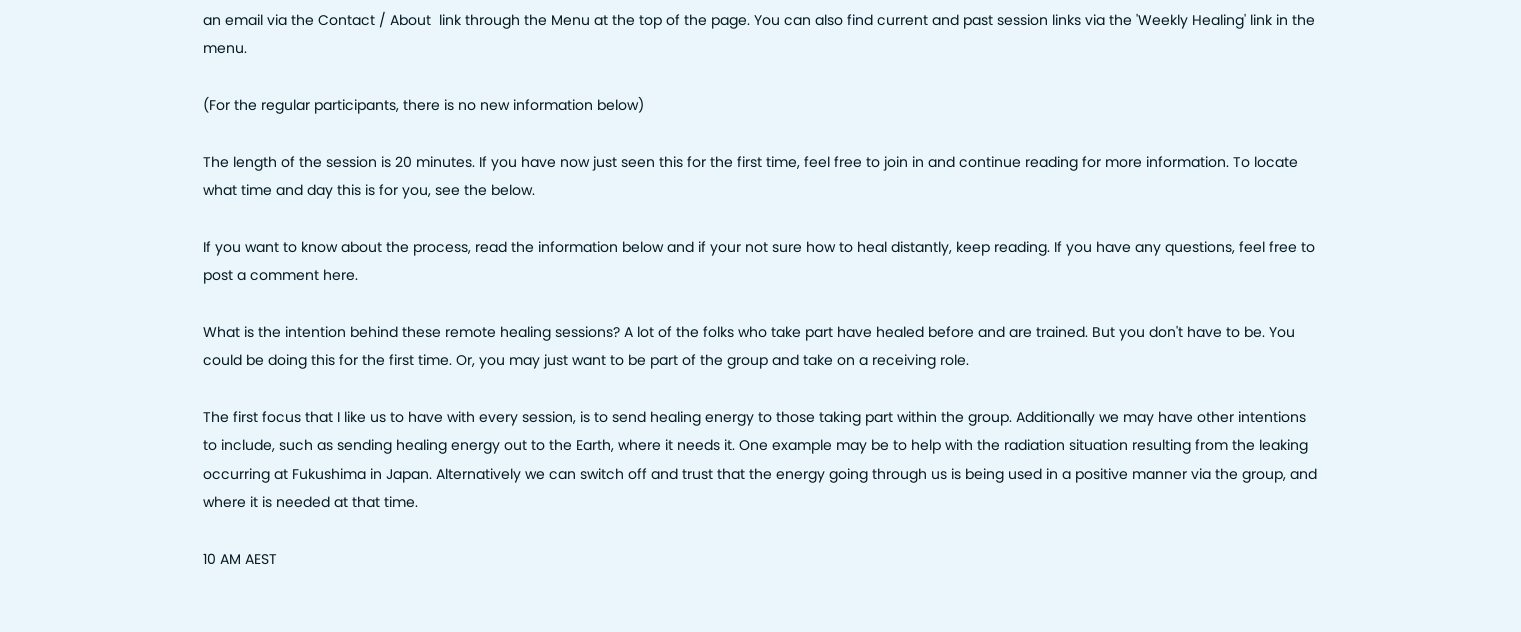an email via the Contact / About  link through the Menu at the top of the page. You can also find current and past session links via the 'Weekly Healing' link in the menu.

(For the regular participants, there is no new information below)

The length of the session is 20 minutes. If you have now just seen this for the first time, feel free to join in and continue reading for more information. To locate what time and day this is for you, see the below.

If you want to know about the process, read the information below and if your not sure how to heal distantly, keep reading. If you have any questions, feel free to post a comment here.

What is the intention behind these remote healing sessions? A lot of the folks who take part have healed before and are trained. But you don't have to be. You could be doing this for the first time. Or, you may just want to be part of the group and take on a receiving role.

The first focus that I like us to have with every session, is to send healing energy to those taking part within the group. Additionally we may have other intentions to include, such as sending healing energy out to the Earth, where it needs it. One example may be to help with the radiation situation resulting from the leaking occurring at Fukushima in Japan. Alternatively we can switch off and trust that the energy going through us is being used in a positive manner via the group, and where it is needed at that time.

10 AM AEST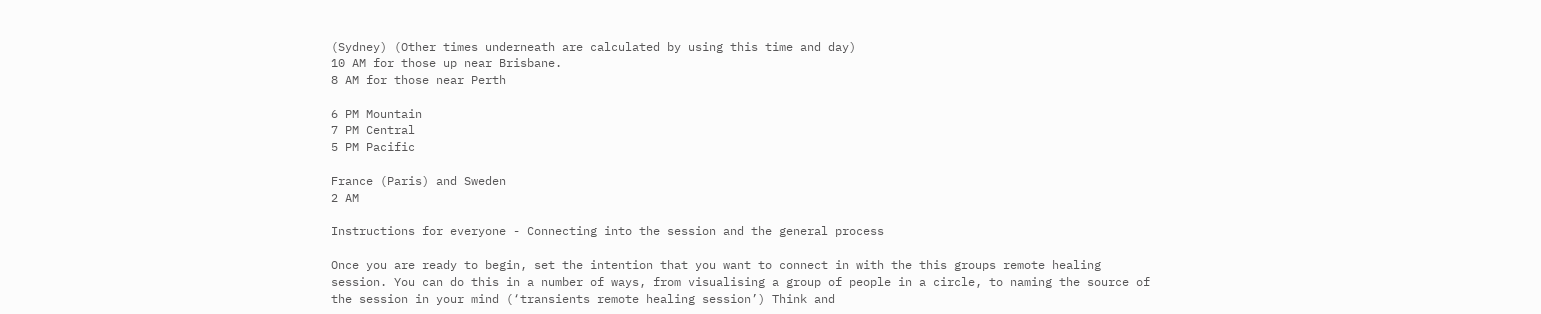(Sydney) (Other times underneath are calculated by using this time and day)
10 AM for those up near Brisbane.
8 AM for those near Perth

6 PM Mountain
7 PM Central
5 PM Pacific

France (Paris) and Sweden
2 AM

Instructions for everyone - Connecting into the session and the general process

Once you are ready to begin, set the intention that you want to connect in with the this groups remote healing session. You can do this in a number of ways, from visualising a group of people in a circle, to naming the source of the session in your mind (‘transients remote healing session’) Think and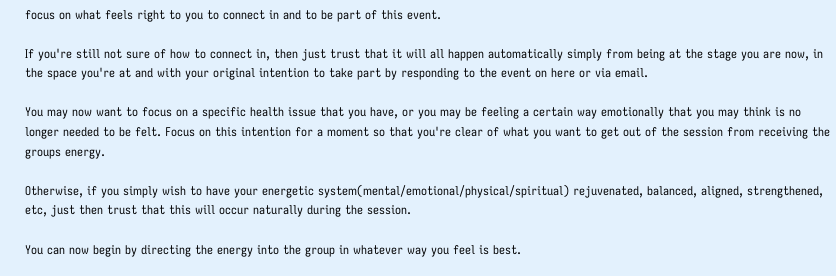focus on what feels right to you to connect in and to be part of this event.

If you're still not sure of how to connect in, then just trust that it will all happen automatically simply from being at the stage you are now, in the space you're at and with your original intention to take part by responding to the event on here or via email.

You may now want to focus on a specific health issue that you have, or you may be feeling a certain way emotionally that you may think is no longer needed to be felt. Focus on this intention for a moment so that you're clear of what you want to get out of the session from receiving the groups energy.

Otherwise, if you simply wish to have your energetic system(mental/emotional/physical/spiritual) rejuvenated, balanced, aligned, strengthened, etc, just then trust that this will occur naturally during the session.

You can now begin by directing the energy into the group in whatever way you feel is best.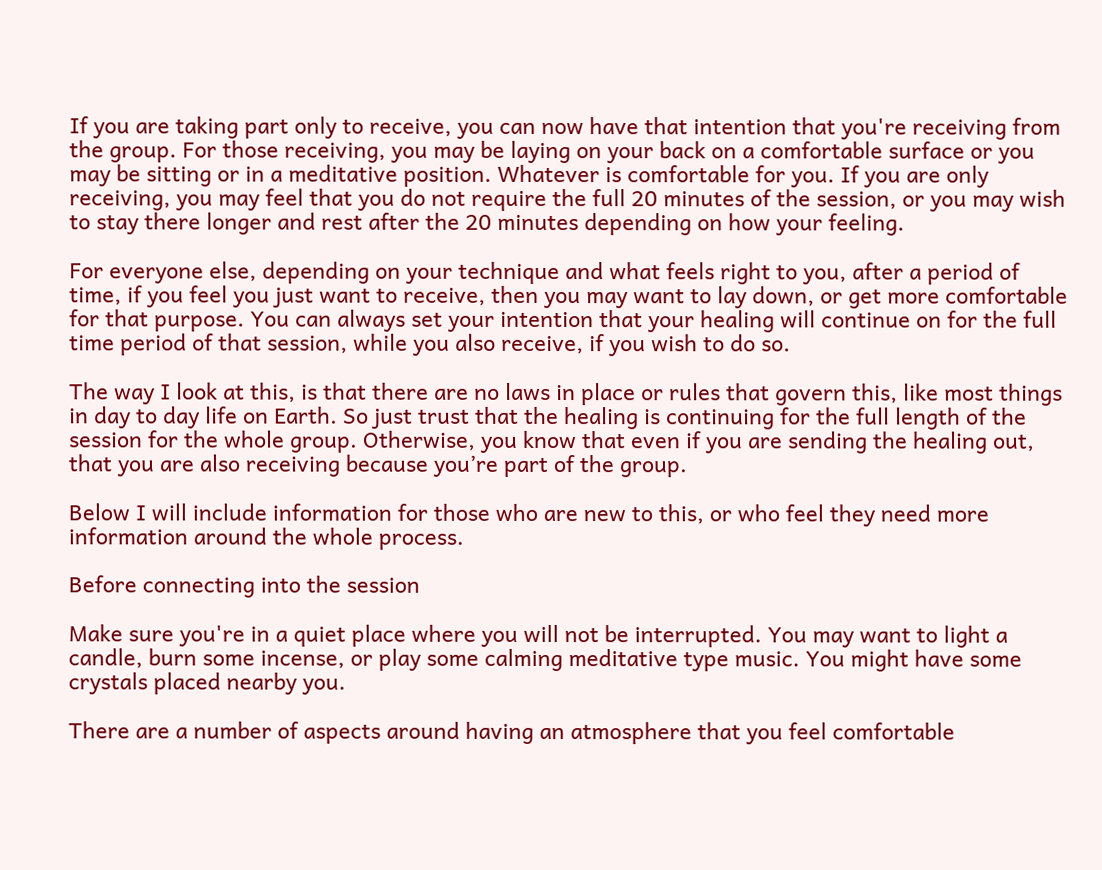If you are taking part only to receive, you can now have that intention that you're receiving from the group. For those receiving, you may be laying on your back on a comfortable surface or you may be sitting or in a meditative position. Whatever is comfortable for you. If you are only receiving, you may feel that you do not require the full 20 minutes of the session, or you may wish to stay there longer and rest after the 20 minutes depending on how your feeling.

For everyone else, depending on your technique and what feels right to you, after a period of time, if you feel you just want to receive, then you may want to lay down, or get more comfortable for that purpose. You can always set your intention that your healing will continue on for the full time period of that session, while you also receive, if you wish to do so.

The way I look at this, is that there are no laws in place or rules that govern this, like most things in day to day life on Earth. So just trust that the healing is continuing for the full length of the session for the whole group. Otherwise, you know that even if you are sending the healing out, that you are also receiving because you’re part of the group.

Below I will include information for those who are new to this, or who feel they need more information around the whole process.

Before connecting into the session

Make sure you're in a quiet place where you will not be interrupted. You may want to light a candle, burn some incense, or play some calming meditative type music. You might have some crystals placed nearby you.

There are a number of aspects around having an atmosphere that you feel comfortable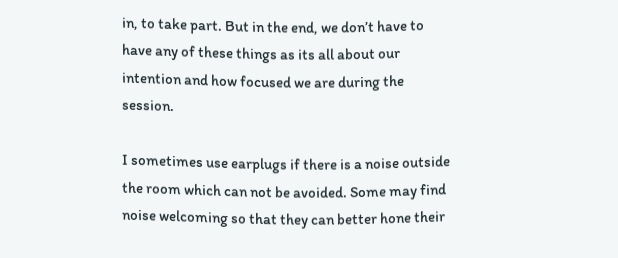in, to take part. But in the end, we don’t have to have any of these things as its all about our intention and how focused we are during the session.

I sometimes use earplugs if there is a noise outside the room which can not be avoided. Some may find  noise welcoming so that they can better hone their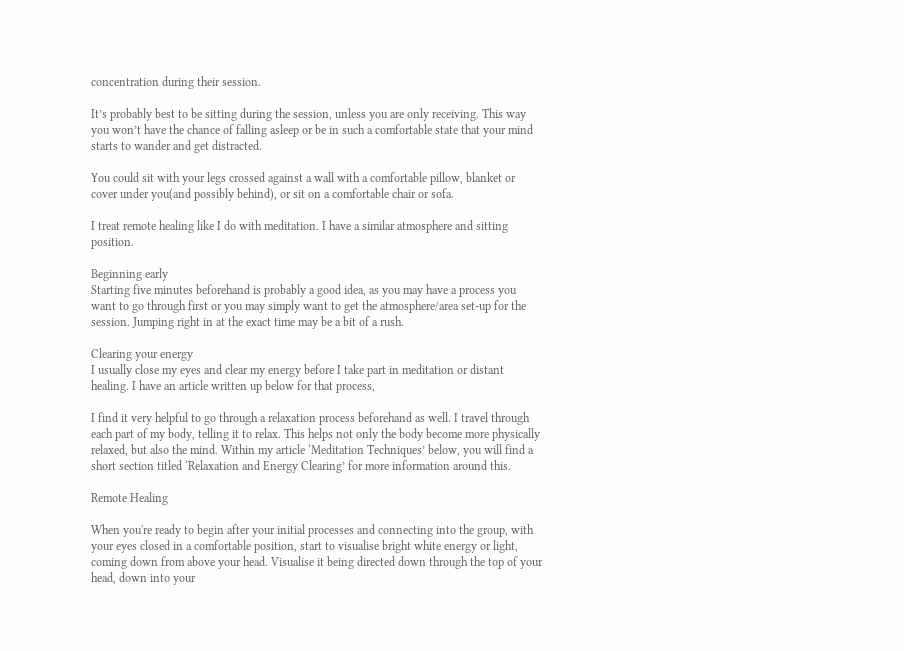concentration during their session.

It’s probably best to be sitting during the session, unless you are only receiving. This way you won’t have the chance of falling asleep or be in such a comfortable state that your mind starts to wander and get distracted.

You could sit with your legs crossed against a wall with a comfortable pillow, blanket or cover under you(and possibly behind), or sit on a comfortable chair or sofa.

I treat remote healing like I do with meditation. I have a similar atmosphere and sitting position.

Beginning early
Starting five minutes beforehand is probably a good idea, as you may have a process you want to go through first or you may simply want to get the atmosphere/area set-up for the session. Jumping right in at the exact time may be a bit of a rush.

Clearing your energy
I usually close my eyes and clear my energy before I take part in meditation or distant healing. I have an article written up below for that process,

I find it very helpful to go through a relaxation process beforehand as well. I travel through each part of my body, telling it to relax. This helps not only the body become more physically relaxed, but also the mind. Within my article ‘Meditation Techniques’ below, you will find a short section titled ‘Relaxation and Energy Clearing’ for more information around this.

Remote Healing

When you're ready to begin after your initial processes and connecting into the group, with your eyes closed in a comfortable position, start to visualise bright white energy or light, coming down from above your head. Visualise it being directed down through the top of your head, down into your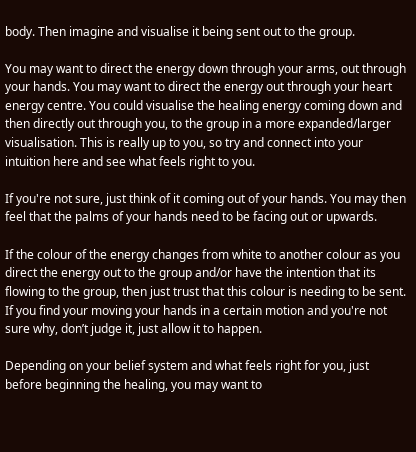body. Then imagine and visualise it being sent out to the group.

You may want to direct the energy down through your arms, out through your hands. You may want to direct the energy out through your heart energy centre. You could visualise the healing energy coming down and then directly out through you, to the group in a more expanded/larger visualisation. This is really up to you, so try and connect into your intuition here and see what feels right to you.

If you're not sure, just think of it coming out of your hands. You may then feel that the palms of your hands need to be facing out or upwards.

If the colour of the energy changes from white to another colour as you direct the energy out to the group and/or have the intention that its flowing to the group, then just trust that this colour is needing to be sent. If you find your moving your hands in a certain motion and you're not sure why, don’t judge it, just allow it to happen.

Depending on your belief system and what feels right for you, just before beginning the healing, you may want to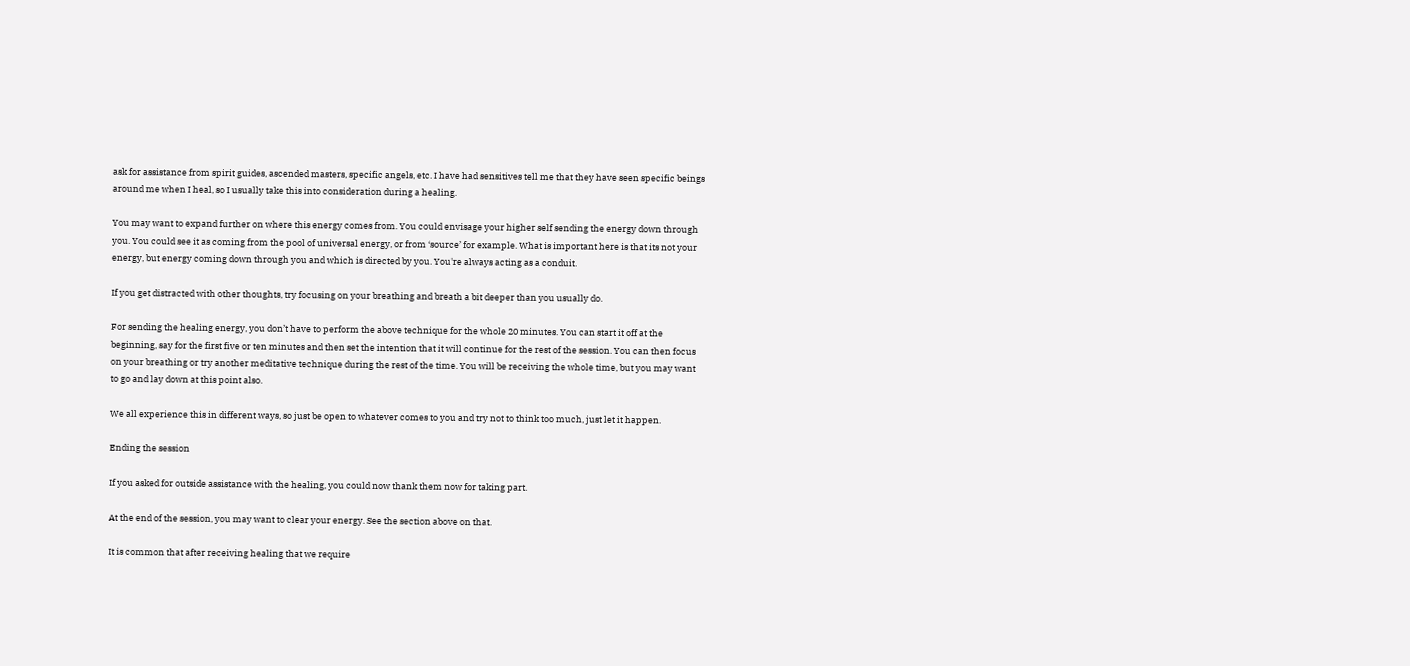ask for assistance from spirit guides, ascended masters, specific angels, etc. I have had sensitives tell me that they have seen specific beings around me when I heal, so I usually take this into consideration during a healing.

You may want to expand further on where this energy comes from. You could envisage your higher self sending the energy down through you. You could see it as coming from the pool of universal energy, or from ‘source’ for example. What is important here is that its not your energy, but energy coming down through you and which is directed by you. You're always acting as a conduit.

If you get distracted with other thoughts, try focusing on your breathing and breath a bit deeper than you usually do.

For sending the healing energy, you don’t have to perform the above technique for the whole 20 minutes. You can start it off at the beginning, say for the first five or ten minutes and then set the intention that it will continue for the rest of the session. You can then focus on your breathing or try another meditative technique during the rest of the time. You will be receiving the whole time, but you may want to go and lay down at this point also.

We all experience this in different ways, so just be open to whatever comes to you and try not to think too much, just let it happen.

Ending the session

If you asked for outside assistance with the healing, you could now thank them now for taking part.

At the end of the session, you may want to clear your energy. See the section above on that.

It is common that after receiving healing that we require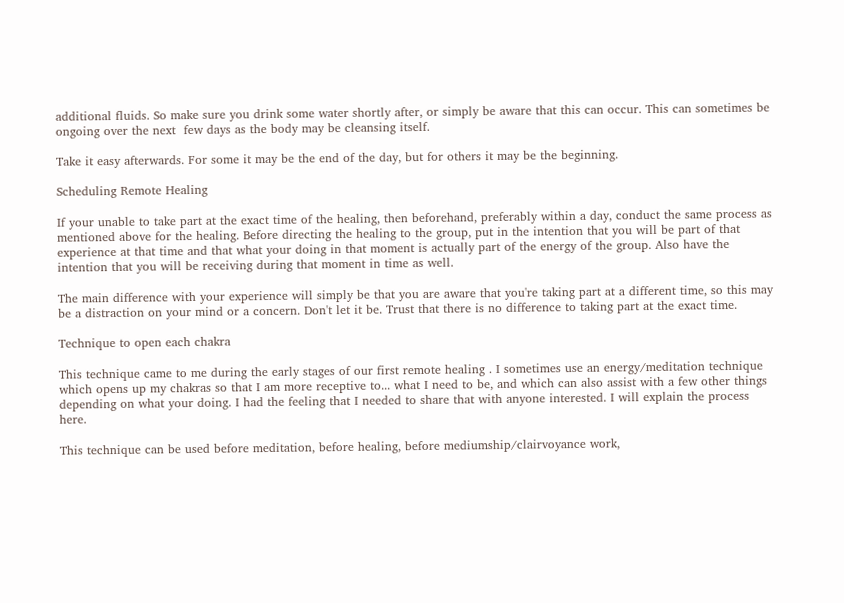additional fluids. So make sure you drink some water shortly after, or simply be aware that this can occur. This can sometimes be ongoing over the next  few days as the body may be cleansing itself.

Take it easy afterwards. For some it may be the end of the day, but for others it may be the beginning.

Scheduling Remote Healing

If your unable to take part at the exact time of the healing, then beforehand, preferably within a day, conduct the same process as mentioned above for the healing. Before directing the healing to the group, put in the intention that you will be part of that experience at that time and that what your doing in that moment is actually part of the energy of the group. Also have the intention that you will be receiving during that moment in time as well.

The main difference with your experience will simply be that you are aware that you're taking part at a different time, so this may be a distraction on your mind or a concern. Don't let it be. Trust that there is no difference to taking part at the exact time.

Technique to open each chakra

This technique came to me during the early stages of our first remote healing . I sometimes use an energy/meditation technique which opens up my chakras so that I am more receptive to... what I need to be, and which can also assist with a few other things depending on what your doing. I had the feeling that I needed to share that with anyone interested. I will explain the process here.

This technique can be used before meditation, before healing, before mediumship/clairvoyance work,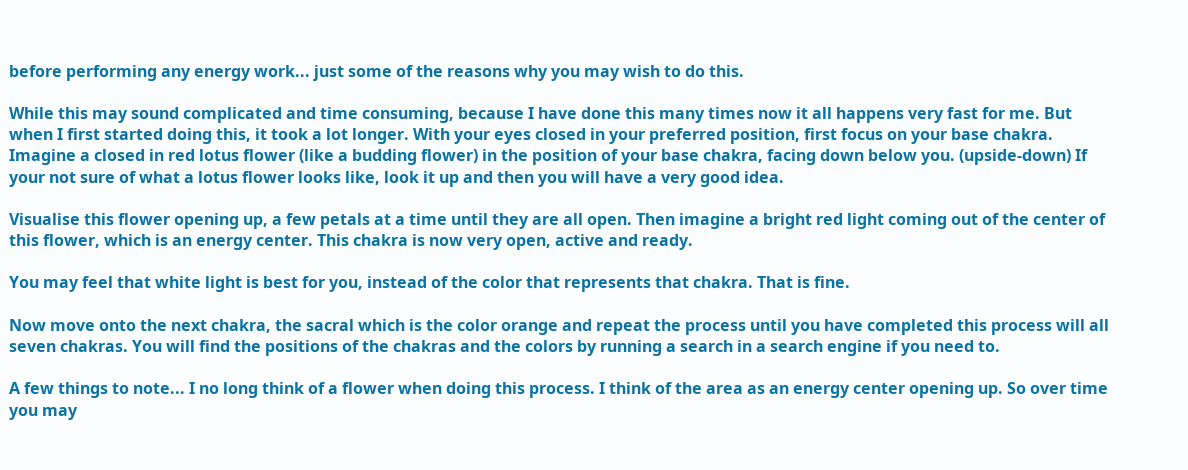before performing any energy work... just some of the reasons why you may wish to do this.

While this may sound complicated and time consuming, because I have done this many times now it all happens very fast for me. But when I first started doing this, it took a lot longer. With your eyes closed in your preferred position, first focus on your base chakra. Imagine a closed in red lotus flower (like a budding flower) in the position of your base chakra, facing down below you. (upside-down) If your not sure of what a lotus flower looks like, look it up and then you will have a very good idea.

Visualise this flower opening up, a few petals at a time until they are all open. Then imagine a bright red light coming out of the center of this flower, which is an energy center. This chakra is now very open, active and ready.

You may feel that white light is best for you, instead of the color that represents that chakra. That is fine.

Now move onto the next chakra, the sacral which is the color orange and repeat the process until you have completed this process will all seven chakras. You will find the positions of the chakras and the colors by running a search in a search engine if you need to.

A few things to note... I no long think of a flower when doing this process. I think of the area as an energy center opening up. So over time you may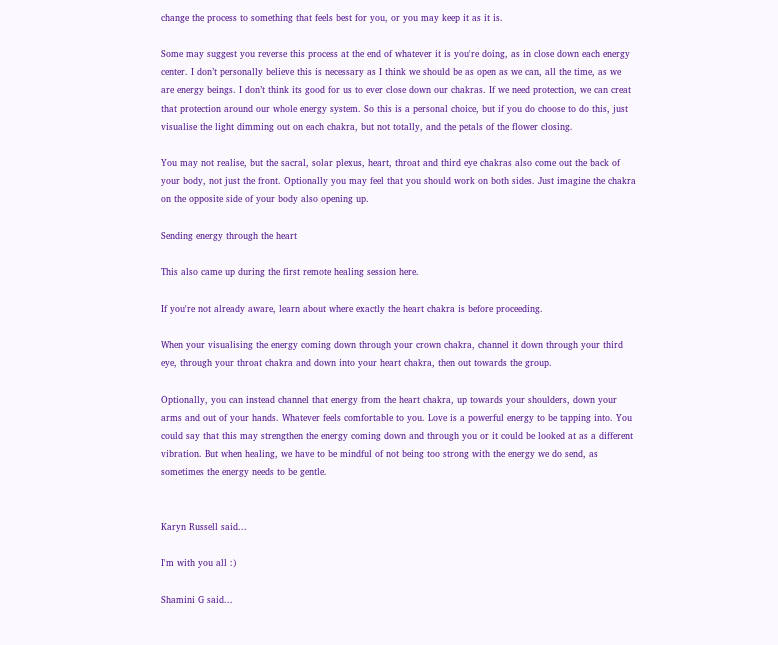change the process to something that feels best for you, or you may keep it as it is.

Some may suggest you reverse this process at the end of whatever it is you're doing, as in close down each energy center. I don’t personally believe this is necessary as I think we should be as open as we can, all the time, as we are energy beings. I don’t think its good for us to ever close down our chakras. If we need protection, we can creat that protection around our whole energy system. So this is a personal choice, but if you do choose to do this, just visualise the light dimming out on each chakra, but not totally, and the petals of the flower closing.

You may not realise, but the sacral, solar plexus, heart, throat and third eye chakras also come out the back of your body, not just the front. Optionally you may feel that you should work on both sides. Just imagine the chakra on the opposite side of your body also opening up.

Sending energy through the heart

This also came up during the first remote healing session here.

If you're not already aware, learn about where exactly the heart chakra is before proceeding.

When your visualising the energy coming down through your crown chakra, channel it down through your third eye, through your throat chakra and down into your heart chakra, then out towards the group.

Optionally, you can instead channel that energy from the heart chakra, up towards your shoulders, down your arms and out of your hands. Whatever feels comfortable to you. Love is a powerful energy to be tapping into. You could say that this may strengthen the energy coming down and through you or it could be looked at as a different vibration. But when healing, we have to be mindful of not being too strong with the energy we do send, as sometimes the energy needs to be gentle.


Karyn Russell said...

I'm with you all :)

Shamini G said...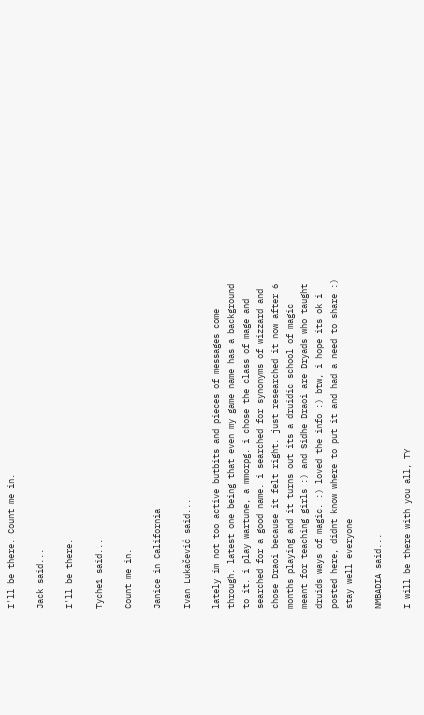I'll be there. Count me in.

Jack said...

I'll be there.

Tyche1 said...

Count me in.

Janice in California

Ivan Lukačević said...

lately im not too active butbits and pieces of messages come through. latest one being that even my game name has a background to it. i play wartune, a mmorpg. i chose the class of mage and searched for a good name. i searched for synonyms of wizzard and chose Draoi because it felt right. just researched it now after 6 months playing and it turns out its a druidic school of magic meant for teaching girls :) and Sidhe Draoi are Dryads who taught druids ways of magic. :) loved the info :) btw, i hope its ok i posted here, didnt know where to put it and had a need to share :) stay well everyone

NMBADIA said...

I will be there with you all, TY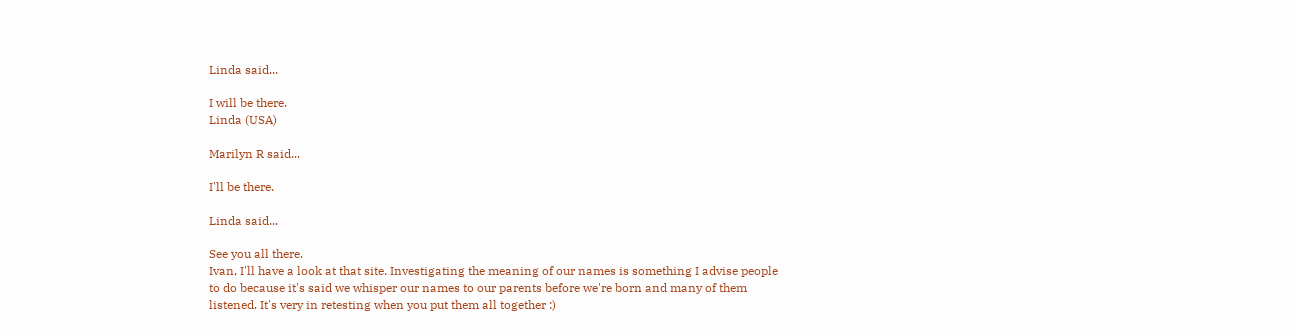Linda said...

I will be there.
Linda (USA)

Marilyn R said...

I'll be there.

Linda said...

See you all there.
Ivan, I'll have a look at that site. Investigating the meaning of our names is something I advise people to do because it's said we whisper our names to our parents before we're born and many of them listened. It's very in retesting when you put them all together :)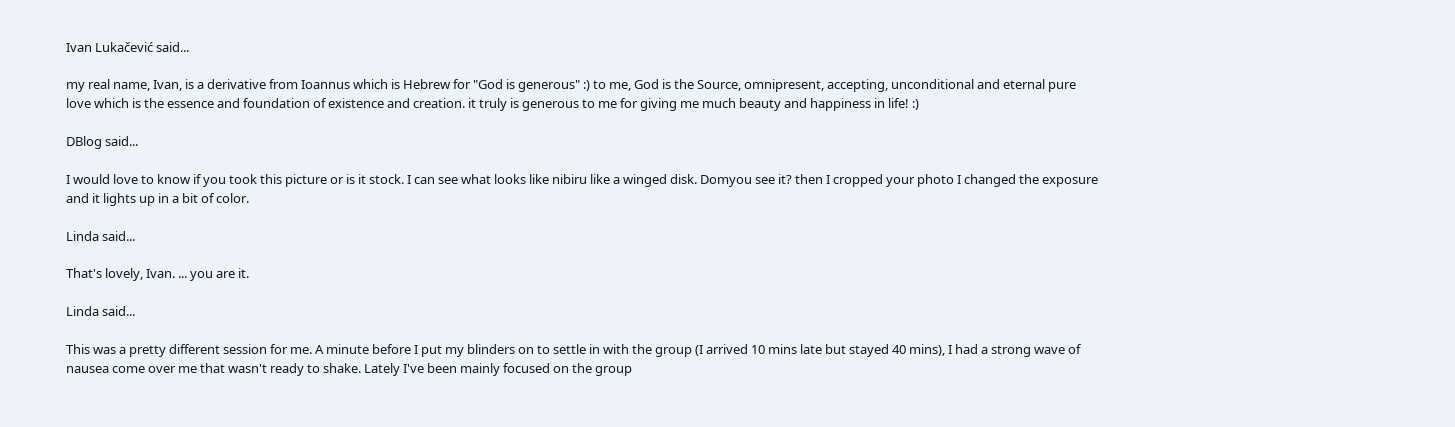Ivan Lukačević said...

my real name, Ivan, is a derivative from Ioannus which is Hebrew for "God is generous" :) to me, God is the Source, omnipresent, accepting, unconditional and eternal pure love which is the essence and foundation of existence and creation. it truly is generous to me for giving me much beauty and happiness in life! :)

DBlog said...

I would love to know if you took this picture or is it stock. I can see what looks like nibiru like a winged disk. Domyou see it? then I cropped your photo I changed the exposure and it lights up in a bit of color.

Linda said...

That's lovely, Ivan. ... you are it.

Linda said...

This was a pretty different session for me. A minute before I put my blinders on to settle in with the group (I arrived 10 mins late but stayed 40 mins), I had a strong wave of nausea come over me that wasn't ready to shake. Lately I've been mainly focused on the group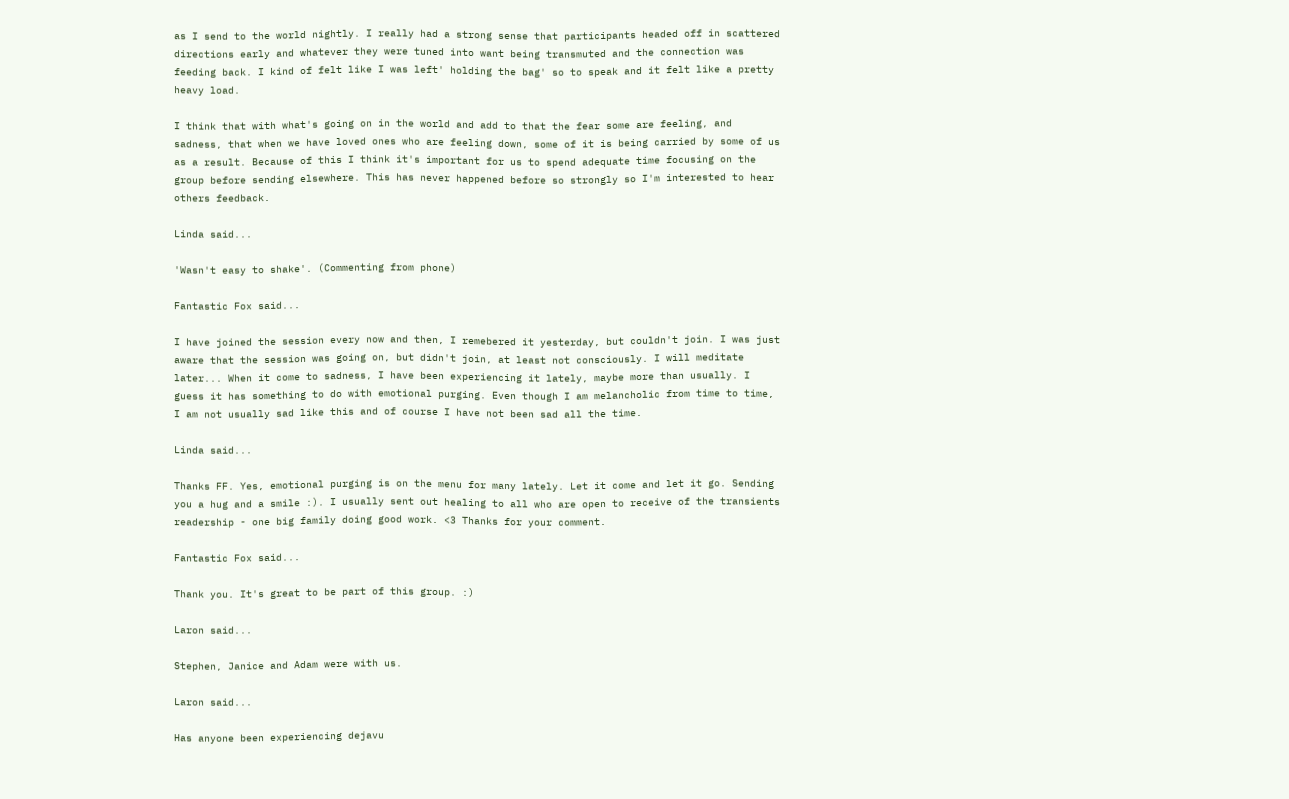as I send to the world nightly. I really had a strong sense that participants headed off in scattered directions early and whatever they were tuned into want being transmuted and the connection was feeding back. I kind of felt like I was left' holding the bag' so to speak and it felt like a pretty heavy load.

I think that with what's going on in the world and add to that the fear some are feeling, and sadness, that when we have loved ones who are feeling down, some of it is being carried by some of us as a result. Because of this I think it's important for us to spend adequate time focusing on the group before sending elsewhere. This has never happened before so strongly so I'm interested to hear others feedback.

Linda said...

'Wasn't easy to shake'. (Commenting from phone)

Fantastic Fox said...

I have joined the session every now and then, I remebered it yesterday, but couldn't join. I was just aware that the session was going on, but didn't join, at least not consciously. I will meditate later... When it come to sadness, I have been experiencing it lately, maybe more than usually. I guess it has something to do with emotional purging. Even though I am melancholic from time to time, I am not usually sad like this and of course I have not been sad all the time.

Linda said...

Thanks FF. Yes, emotional purging is on the menu for many lately. Let it come and let it go. Sending you a hug and a smile :). I usually sent out healing to all who are open to receive of the transients readership - one big family doing good work. <3 Thanks for your comment.

Fantastic Fox said...

Thank you. It's great to be part of this group. :)

Laron said...

Stephen, Janice and Adam were with us.

Laron said...

Has anyone been experiencing dejavu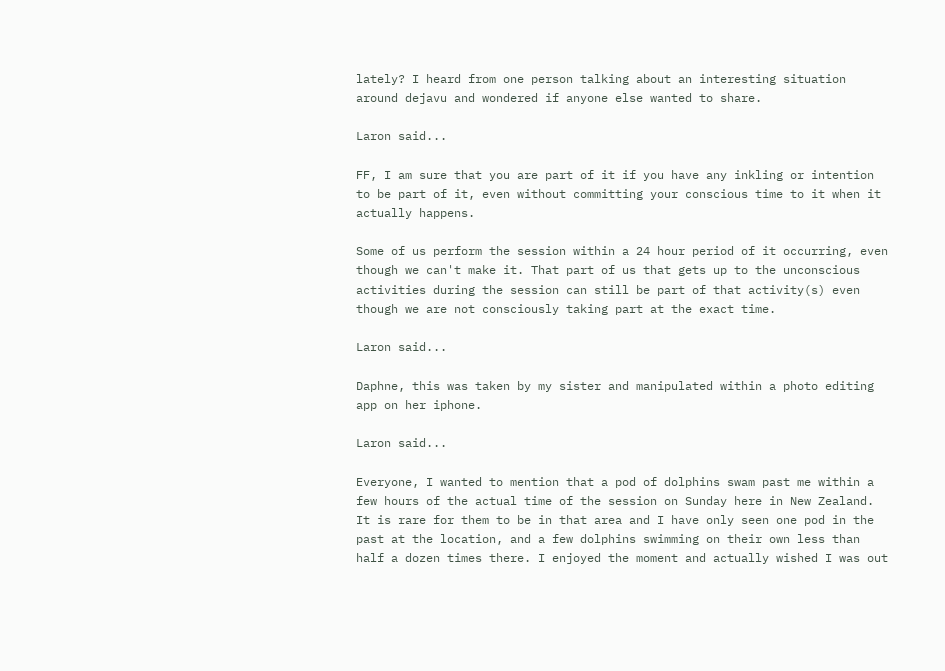lately? I heard from one person talking about an interesting situation around dejavu and wondered if anyone else wanted to share.

Laron said...

FF, I am sure that you are part of it if you have any inkling or intention to be part of it, even without committing your conscious time to it when it actually happens.

Some of us perform the session within a 24 hour period of it occurring, even though we can't make it. That part of us that gets up to the unconscious activities during the session can still be part of that activity(s) even though we are not consciously taking part at the exact time.

Laron said...

Daphne, this was taken by my sister and manipulated within a photo editing app on her iphone.

Laron said...

Everyone, I wanted to mention that a pod of dolphins swam past me within a few hours of the actual time of the session on Sunday here in New Zealand. It is rare for them to be in that area and I have only seen one pod in the past at the location, and a few dolphins swimming on their own less than half a dozen times there. I enjoyed the moment and actually wished I was out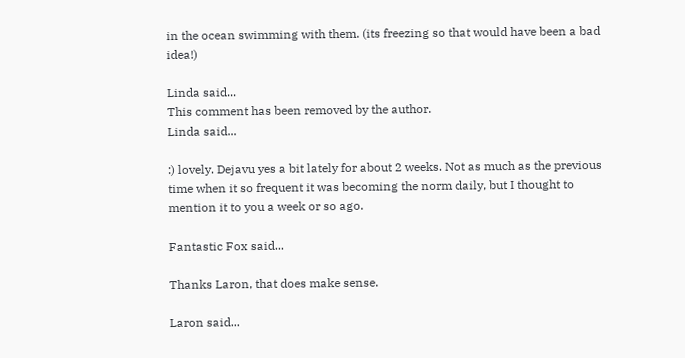in the ocean swimming with them. (its freezing so that would have been a bad idea!)

Linda said...
This comment has been removed by the author.
Linda said...

:) lovely. Dejavu yes a bit lately for about 2 weeks. Not as much as the previous time when it so frequent it was becoming the norm daily, but I thought to mention it to you a week or so ago.

Fantastic Fox said...

Thanks Laron, that does make sense.

Laron said...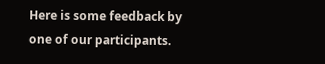Here is some feedback by one of our participants.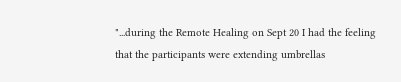"...during the Remote Healing on Sept 20 I had the feeling that the participants were extending umbrellas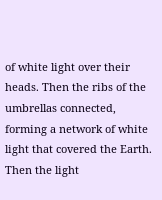of white light over their heads. Then the ribs of the umbrellas connected, forming a network of white light that covered the Earth. Then the light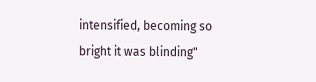intensified, becoming so bright it was blinding"